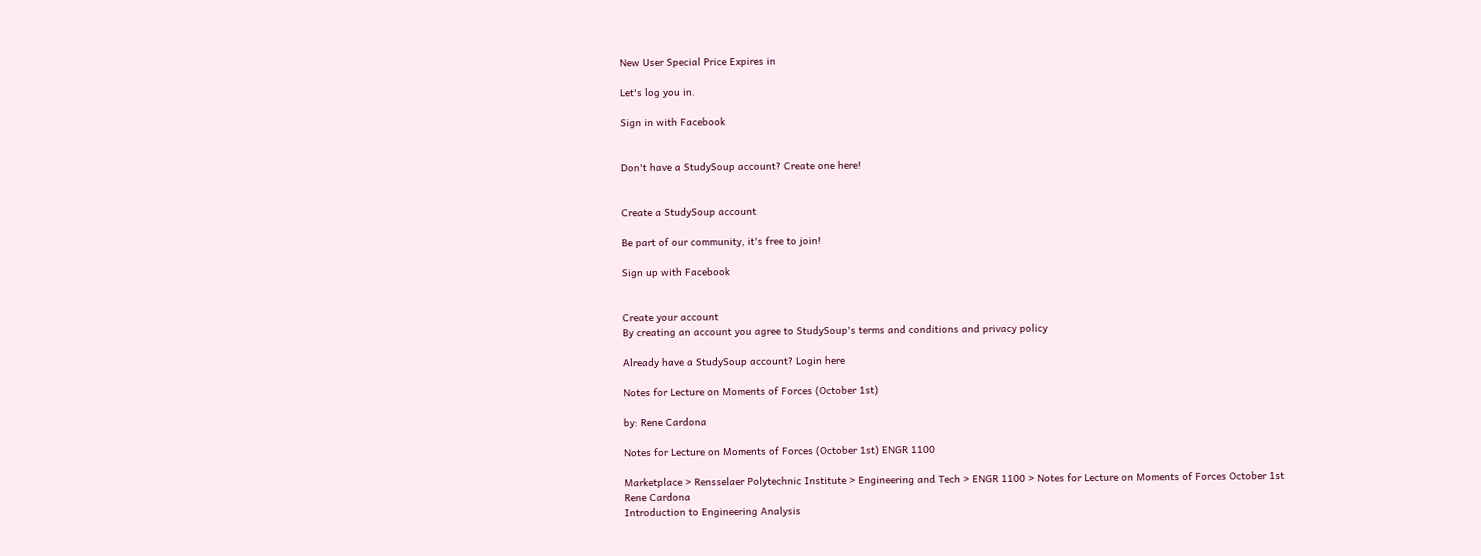New User Special Price Expires in

Let's log you in.

Sign in with Facebook


Don't have a StudySoup account? Create one here!


Create a StudySoup account

Be part of our community, it's free to join!

Sign up with Facebook


Create your account
By creating an account you agree to StudySoup's terms and conditions and privacy policy

Already have a StudySoup account? Login here

Notes for Lecture on Moments of Forces (October 1st)

by: Rene Cardona

Notes for Lecture on Moments of Forces (October 1st) ENGR 1100

Marketplace > Rensselaer Polytechnic Institute > Engineering and Tech > ENGR 1100 > Notes for Lecture on Moments of Forces October 1st
Rene Cardona
Introduction to Engineering Analysis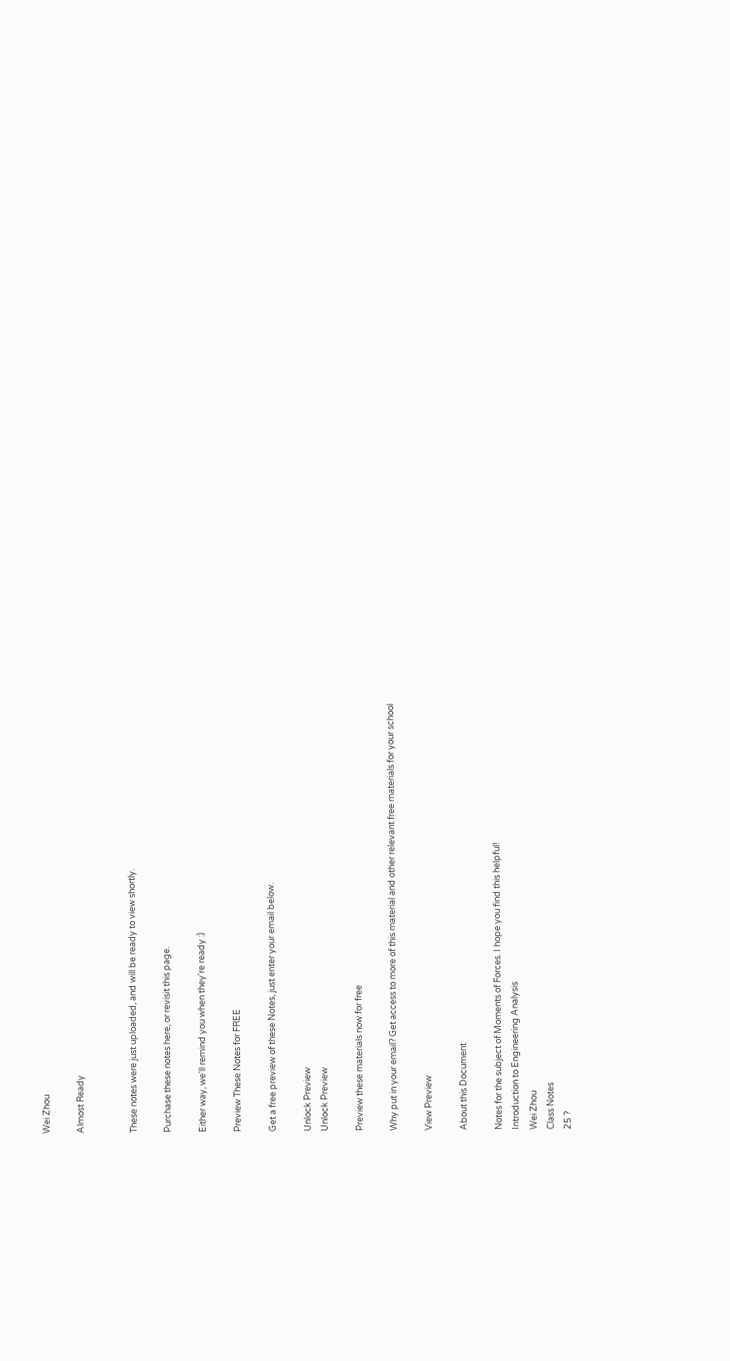Wei Zhou

Almost Ready


These notes were just uploaded, and will be ready to view shortly.

Purchase these notes here, or revisit this page.

Either way, we'll remind you when they're ready :)

Preview These Notes for FREE

Get a free preview of these Notes, just enter your email below.

Unlock Preview
Unlock Preview

Preview these materials now for free

Why put in your email? Get access to more of this material and other relevant free materials for your school

View Preview

About this Document

Notes for the subject of Moments of Forces. I hope you find this helpful!
Introduction to Engineering Analysis
Wei Zhou
Class Notes
25 ?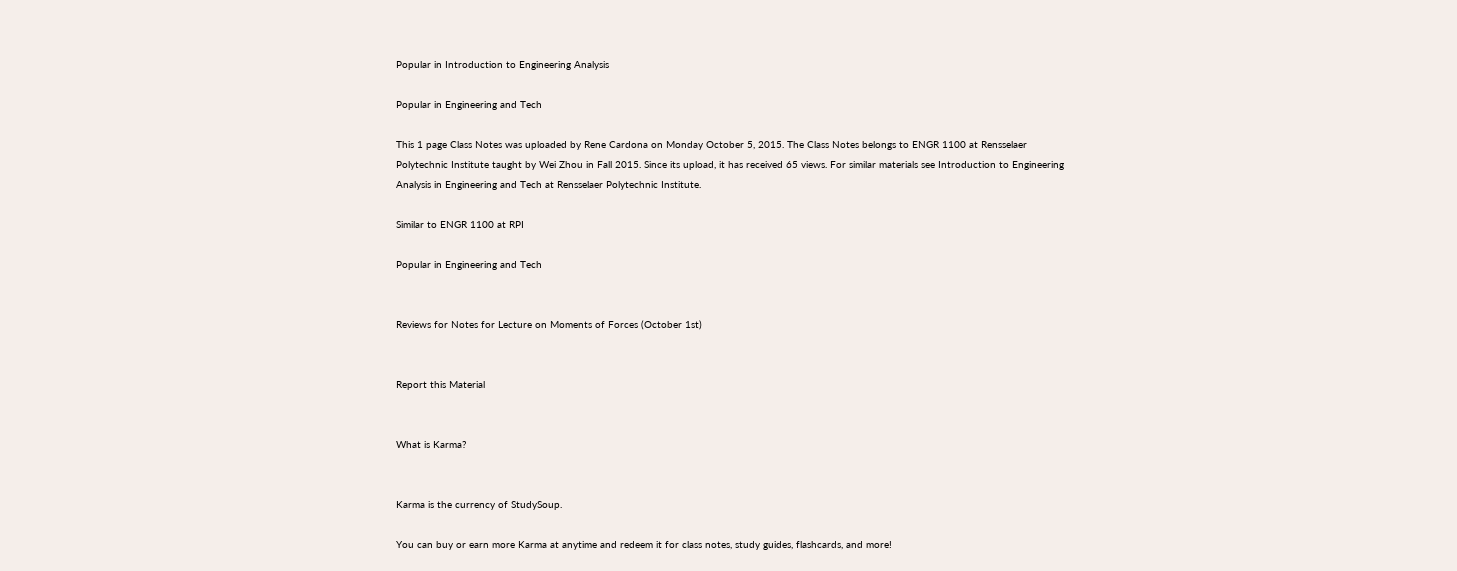Popular in Introduction to Engineering Analysis

Popular in Engineering and Tech

This 1 page Class Notes was uploaded by Rene Cardona on Monday October 5, 2015. The Class Notes belongs to ENGR 1100 at Rensselaer Polytechnic Institute taught by Wei Zhou in Fall 2015. Since its upload, it has received 65 views. For similar materials see Introduction to Engineering Analysis in Engineering and Tech at Rensselaer Polytechnic Institute.

Similar to ENGR 1100 at RPI

Popular in Engineering and Tech


Reviews for Notes for Lecture on Moments of Forces (October 1st)


Report this Material


What is Karma?


Karma is the currency of StudySoup.

You can buy or earn more Karma at anytime and redeem it for class notes, study guides, flashcards, and more!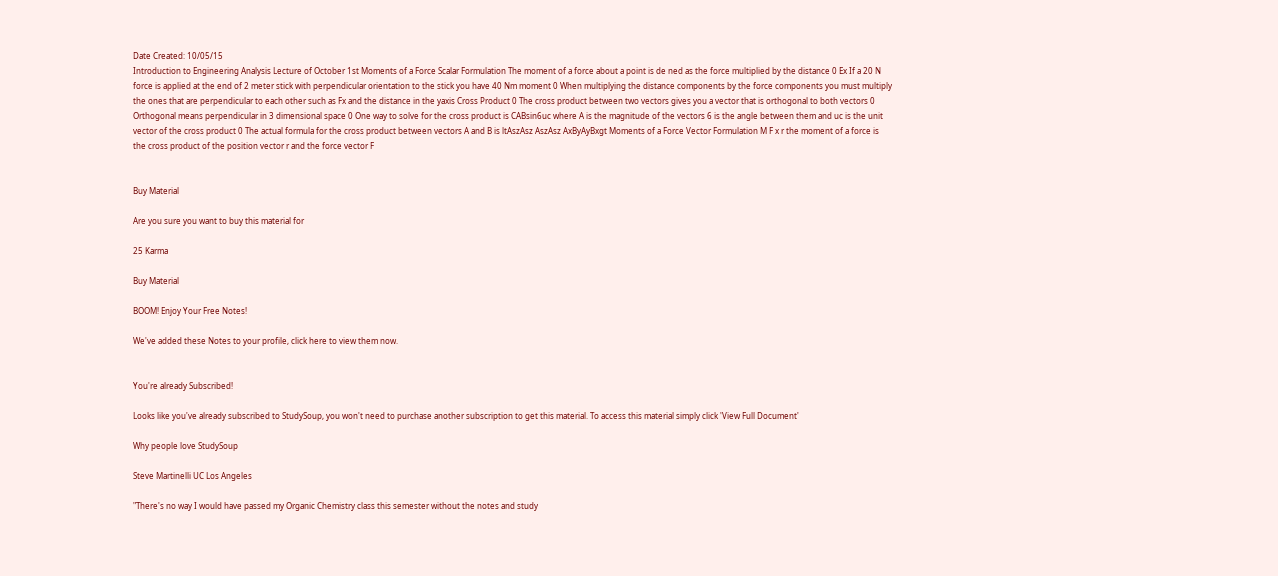Date Created: 10/05/15
Introduction to Engineering Analysis Lecture of October 1st Moments of a Force Scalar Formulation The moment of a force about a point is de ned as the force multiplied by the distance 0 Ex If a 20 N force is applied at the end of 2 meter stick with perpendicular orientation to the stick you have 40 Nm moment 0 When multiplying the distance components by the force components you must multiply the ones that are perpendicular to each other such as Fx and the distance in the yaxis Cross Product 0 The cross product between two vectors gives you a vector that is orthogonal to both vectors 0 Orthogonal means perpendicular in 3 dimensional space 0 One way to solve for the cross product is CABsin6uc where A is the magnitude of the vectors 6 is the angle between them and uc is the unit vector of the cross product 0 The actual formula for the cross product between vectors A and B is ltAszAsz AszAsz AxByAyBxgt Moments of a Force Vector Formulation M F x r the moment of a force is the cross product of the position vector r and the force vector F


Buy Material

Are you sure you want to buy this material for

25 Karma

Buy Material

BOOM! Enjoy Your Free Notes!

We've added these Notes to your profile, click here to view them now.


You're already Subscribed!

Looks like you've already subscribed to StudySoup, you won't need to purchase another subscription to get this material. To access this material simply click 'View Full Document'

Why people love StudySoup

Steve Martinelli UC Los Angeles

"There's no way I would have passed my Organic Chemistry class this semester without the notes and study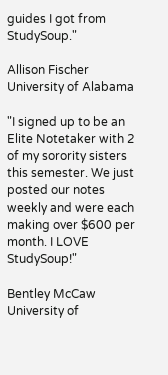guides I got from StudySoup."

Allison Fischer University of Alabama

"I signed up to be an Elite Notetaker with 2 of my sorority sisters this semester. We just posted our notes weekly and were each making over $600 per month. I LOVE StudySoup!"

Bentley McCaw University of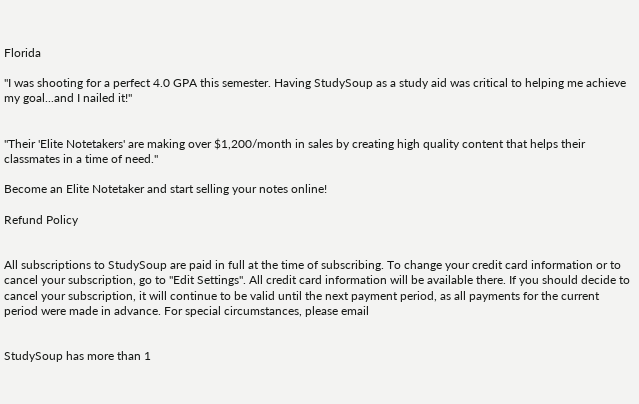Florida

"I was shooting for a perfect 4.0 GPA this semester. Having StudySoup as a study aid was critical to helping me achieve my goal...and I nailed it!"


"Their 'Elite Notetakers' are making over $1,200/month in sales by creating high quality content that helps their classmates in a time of need."

Become an Elite Notetaker and start selling your notes online!

Refund Policy


All subscriptions to StudySoup are paid in full at the time of subscribing. To change your credit card information or to cancel your subscription, go to "Edit Settings". All credit card information will be available there. If you should decide to cancel your subscription, it will continue to be valid until the next payment period, as all payments for the current period were made in advance. For special circumstances, please email


StudySoup has more than 1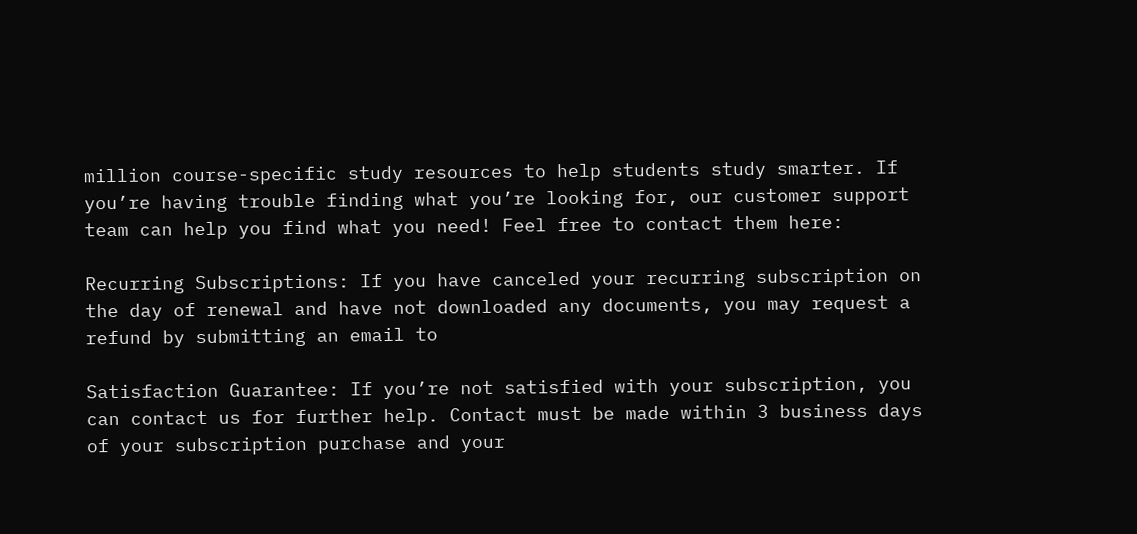million course-specific study resources to help students study smarter. If you’re having trouble finding what you’re looking for, our customer support team can help you find what you need! Feel free to contact them here:

Recurring Subscriptions: If you have canceled your recurring subscription on the day of renewal and have not downloaded any documents, you may request a refund by submitting an email to

Satisfaction Guarantee: If you’re not satisfied with your subscription, you can contact us for further help. Contact must be made within 3 business days of your subscription purchase and your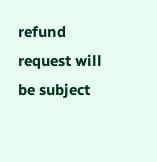refund request will be subject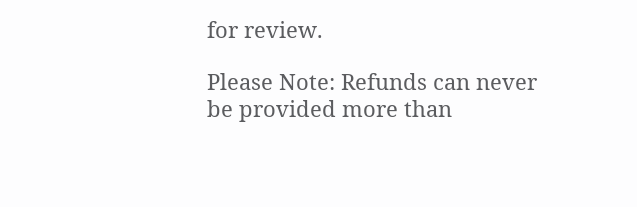for review.

Please Note: Refunds can never be provided more than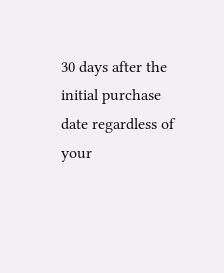30 days after the initial purchase date regardless of your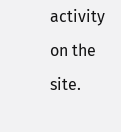activity on the site.